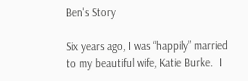Ben's Story

Six years ago, I was “happily” married to my beautiful wife, Katie Burke.  I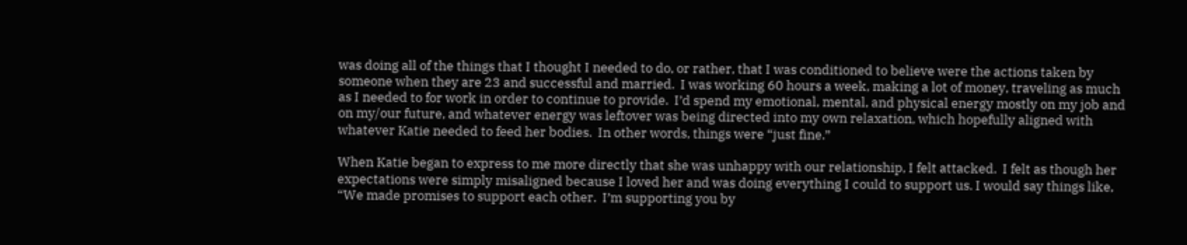was doing all of the things that I thought I needed to do, or rather, that I was conditioned to believe were the actions taken by someone when they are 23 and successful and married.  I was working 60 hours a week, making a lot of money, traveling as much as I needed to for work in order to continue to provide.  I’d spend my emotional, mental, and physical energy mostly on my job and on my/our future, and whatever energy was leftover was being directed into my own relaxation, which hopefully aligned with whatever Katie needed to feed her bodies.  In other words, things were “just fine.”

When Katie began to express to me more directly that she was unhappy with our relationship, I felt attacked.  I felt as though her expectations were simply misaligned because I loved her and was doing everything I could to support us. I would say things like, “We made promises to support each other.  I’m supporting you by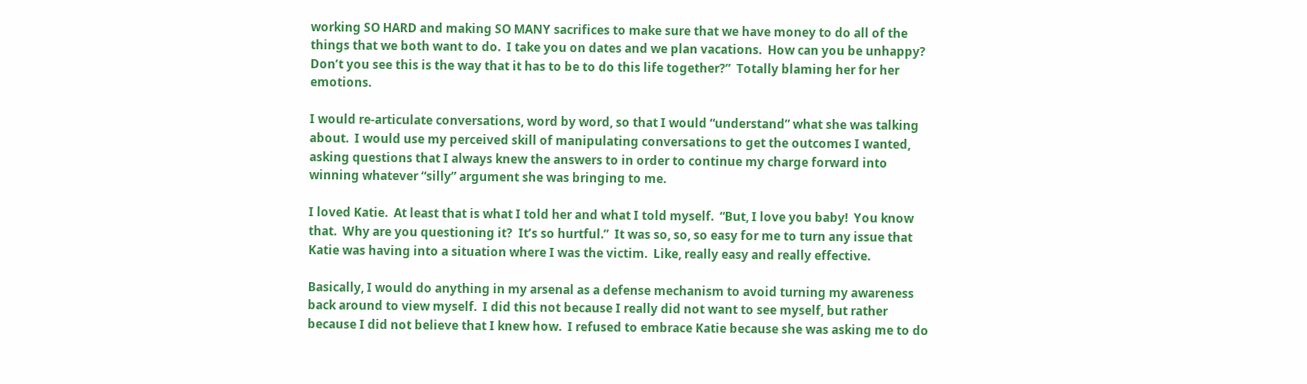working SO HARD and making SO MANY sacrifices to make sure that we have money to do all of the things that we both want to do.  I take you on dates and we plan vacations.  How can you be unhappy?  Don’t you see this is the way that it has to be to do this life together?”  Totally blaming her for her emotions.

I would re-articulate conversations, word by word, so that I would “understand” what she was talking about.  I would use my perceived skill of manipulating conversations to get the outcomes I wanted, asking questions that I always knew the answers to in order to continue my charge forward into winning whatever “silly” argument she was bringing to me.

I loved Katie.  At least that is what I told her and what I told myself.  “But, I love you baby!  You know that.  Why are you questioning it?  It’s so hurtful.”  It was so, so, so easy for me to turn any issue that Katie was having into a situation where I was the victim.  Like, really easy and really effective.

Basically, I would do anything in my arsenal as a defense mechanism to avoid turning my awareness back around to view myself.  I did this not because I really did not want to see myself, but rather because I did not believe that I knew how.  I refused to embrace Katie because she was asking me to do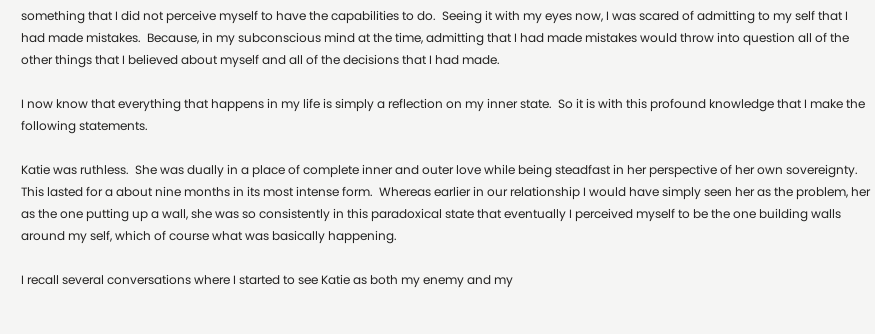something that I did not perceive myself to have the capabilities to do.  Seeing it with my eyes now, I was scared of admitting to my self that I had made mistakes.  Because, in my subconscious mind at the time, admitting that I had made mistakes would throw into question all of the other things that I believed about myself and all of the decisions that I had made.

I now know that everything that happens in my life is simply a reflection on my inner state.  So it is with this profound knowledge that I make the following statements.

Katie was ruthless.  She was dually in a place of complete inner and outer love while being steadfast in her perspective of her own sovereignty. This lasted for a about nine months in its most intense form.  Whereas earlier in our relationship I would have simply seen her as the problem, her as the one putting up a wall, she was so consistently in this paradoxical state that eventually I perceived myself to be the one building walls around my self, which of course what was basically happening.

I recall several conversations where I started to see Katie as both my enemy and my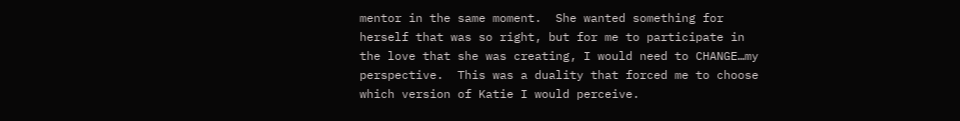mentor in the same moment.  She wanted something for herself that was so right, but for me to participate in the love that she was creating, I would need to CHANGE…my perspective.  This was a duality that forced me to choose which version of Katie I would perceive.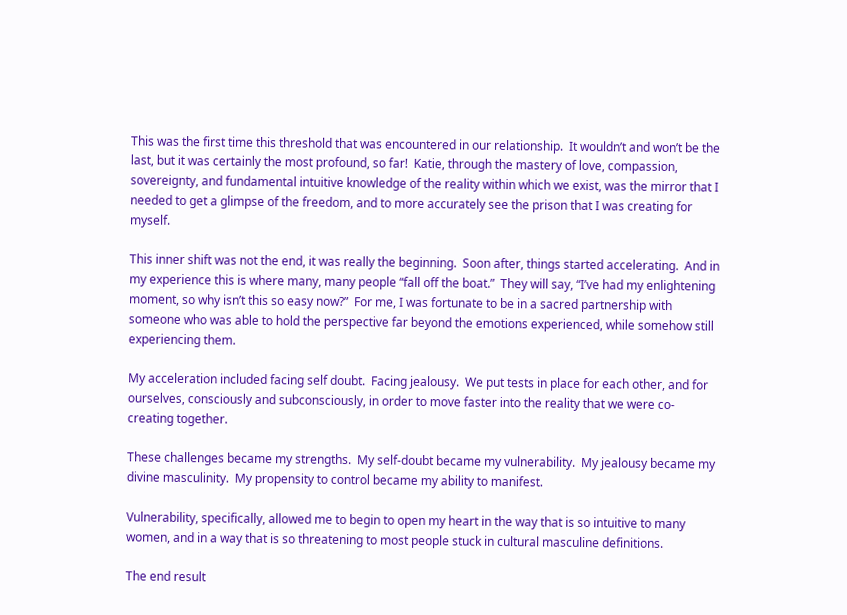This was the first time this threshold that was encountered in our relationship.  It wouldn’t and won’t be the last, but it was certainly the most profound, so far!  Katie, through the mastery of love, compassion, sovereignty, and fundamental intuitive knowledge of the reality within which we exist, was the mirror that I needed to get a glimpse of the freedom, and to more accurately see the prison that I was creating for myself.

This inner shift was not the end, it was really the beginning.  Soon after, things started accelerating.  And in my experience this is where many, many people “fall off the boat.”  They will say, “I’ve had my enlightening moment, so why isn’t this so easy now?”  For me, I was fortunate to be in a sacred partnership with someone who was able to hold the perspective far beyond the emotions experienced, while somehow still experiencing them.

My acceleration included facing self doubt.  Facing jealousy.  We put tests in place for each other, and for ourselves, consciously and subconsciously, in order to move faster into the reality that we were co-creating together.

These challenges became my strengths.  My self-doubt became my vulnerability.  My jealousy became my divine masculinity.  My propensity to control became my ability to manifest.

Vulnerability, specifically, allowed me to begin to open my heart in the way that is so intuitive to many women, and in a way that is so threatening to most people stuck in cultural masculine definitions.

The end result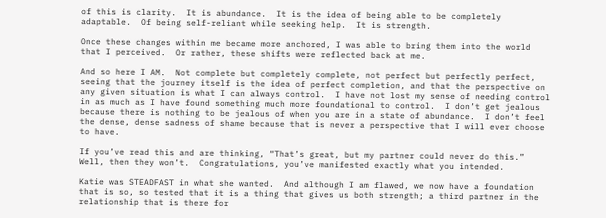of this is clarity.  It is abundance.  It is the idea of being able to be completely adaptable.  Of being self-reliant while seeking help.  It is strength.

Once these changes within me became more anchored, I was able to bring them into the world that I perceived.  Or rather, these shifts were reflected back at me.

And so here I AM.  Not complete but completely complete, not perfect but perfectly perfect, seeing that the journey itself is the idea of perfect completion, and that the perspective on any given situation is what I can always control.  I have not lost my sense of needing control in as much as I have found something much more foundational to control.  I don’t get jealous because there is nothing to be jealous of when you are in a state of abundance.  I don’t feel the dense, dense sadness of shame because that is never a perspective that I will ever choose to have.

If you’ve read this and are thinking, “That’s great, but my partner could never do this.”  Well, then they won’t.  Congratulations, you’ve manifested exactly what you intended.

Katie was STEADFAST in what she wanted.  And although I am flawed, we now have a foundation that is so, so tested that it is a thing that gives us both strength; a third partner in the relationship that is there for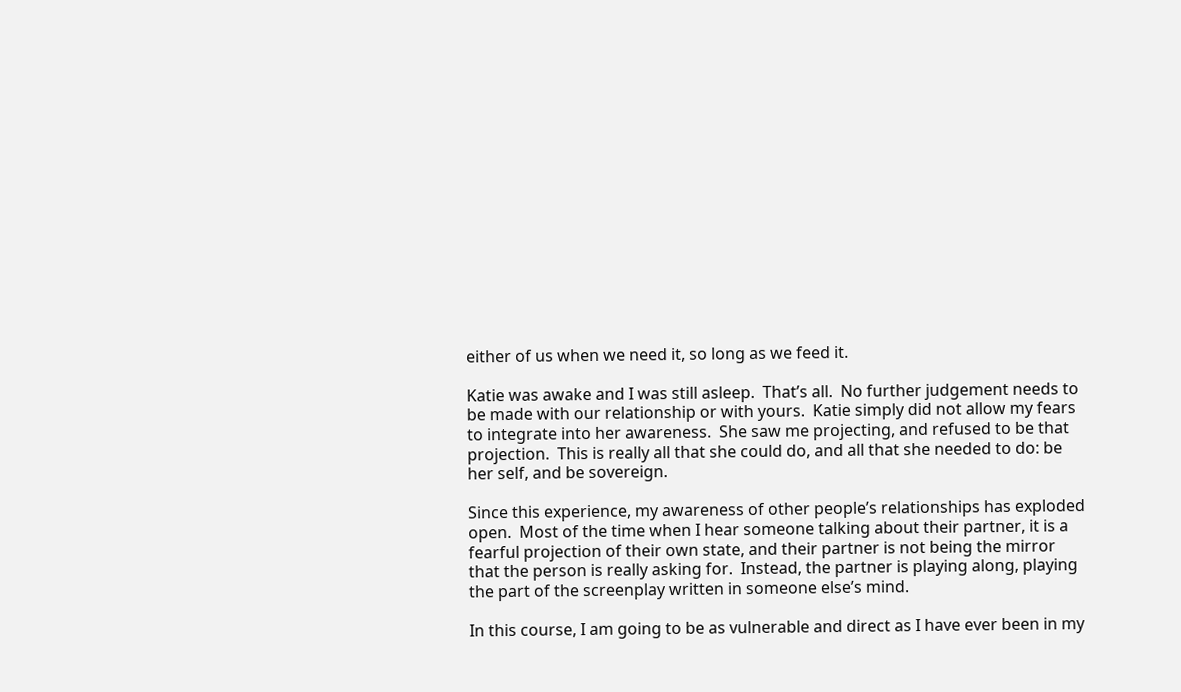either of us when we need it, so long as we feed it.

Katie was awake and I was still asleep.  That’s all.  No further judgement needs to be made with our relationship or with yours.  Katie simply did not allow my fears to integrate into her awareness.  She saw me projecting, and refused to be that projection.  This is really all that she could do, and all that she needed to do: be her self, and be sovereign.

Since this experience, my awareness of other people’s relationships has exploded open.  Most of the time when I hear someone talking about their partner, it is a fearful projection of their own state, and their partner is not being the mirror that the person is really asking for.  Instead, the partner is playing along, playing the part of the screenplay written in someone else’s mind.

In this course, I am going to be as vulnerable and direct as I have ever been in my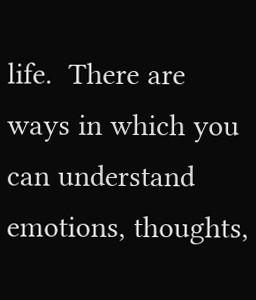life.  There are ways in which you can understand emotions, thoughts,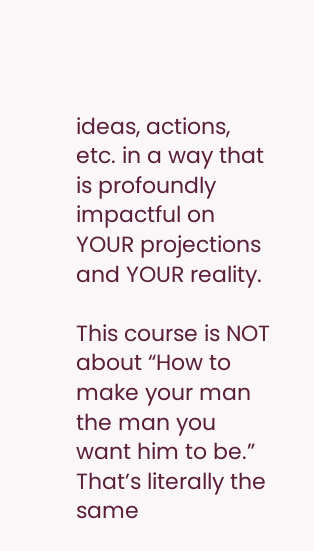ideas, actions, etc. in a way that is profoundly impactful on YOUR projections and YOUR reality.

This course is NOT about “How to make your man the man you want him to be.”  That’s literally the same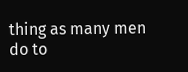thing as many men do to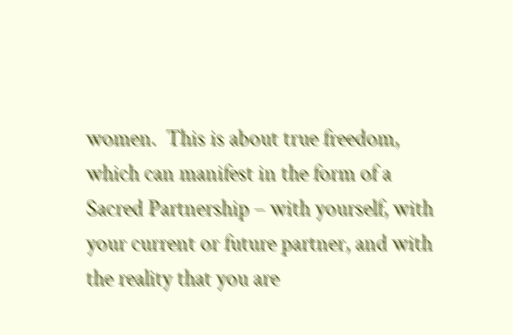women.  This is about true freedom, which can manifest in the form of a Sacred Partnership – with yourself, with your current or future partner, and with the reality that you are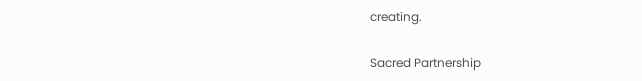creating.

Sacred Partnership